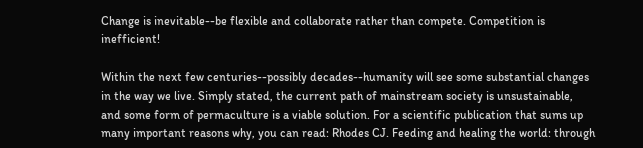Change is inevitable--be flexible and collaborate rather than compete. Competition is inefficient!

Within the next few centuries--possibly decades--humanity will see some substantial changes in the way we live. Simply stated, the current path of mainstream society is unsustainable, and some form of permaculture is a viable solution. For a scientific publication that sums up many important reasons why, you can read: Rhodes CJ. Feeding and healing the world: through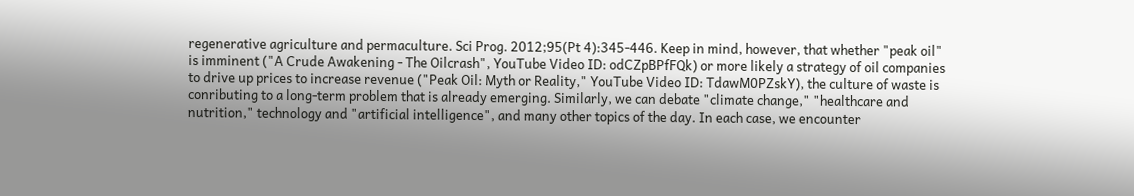regenerative agriculture and permaculture. Sci Prog. 2012;95(Pt 4):345-446. Keep in mind, however, that whether "peak oil" is imminent ("A Crude Awakening - The Oilcrash", YouTube Video ID: odCZpBPfFQk) or more likely a strategy of oil companies to drive up prices to increase revenue ("Peak Oil: Myth or Reality," YouTube Video ID: TdawM0PZskY), the culture of waste is conributing to a long-term problem that is already emerging. Similarly, we can debate "climate change," "healthcare and nutrition," technology and "artificial intelligence", and many other topics of the day. In each case, we encounter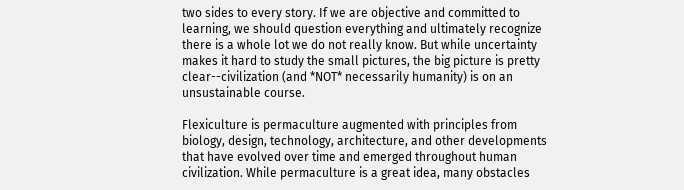two sides to every story. If we are objective and committed to learning, we should question everything and ultimately recognize there is a whole lot we do not really know. But while uncertainty makes it hard to study the small pictures, the big picture is pretty clear--civilization (and *NOT* necessarily humanity) is on an unsustainable course.

Flexiculture is permaculture augmented with principles from biology, design, technology, architecture, and other developments that have evolved over time and emerged throughout human civilization. While permaculture is a great idea, many obstacles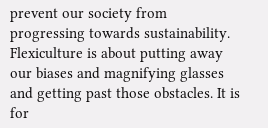prevent our society from progressing towards sustainability. Flexiculture is about putting away our biases and magnifying glasses and getting past those obstacles. It is for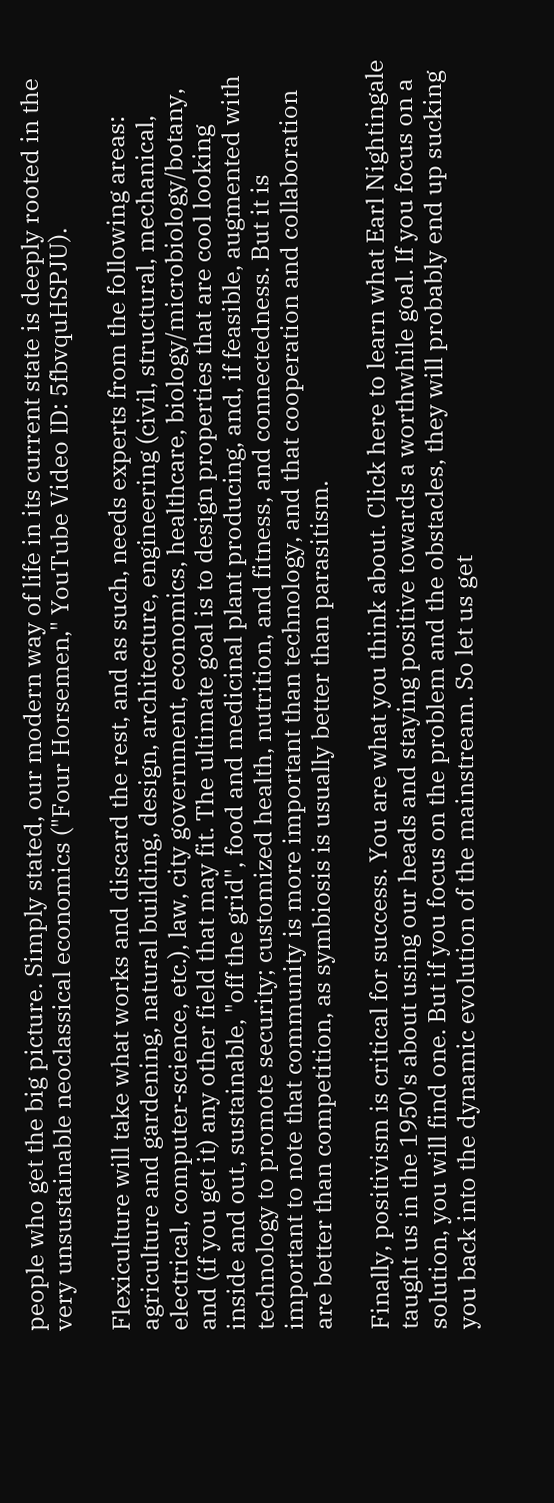people who get the big picture. Simply stated, our modern way of life in its current state is deeply rooted in the very unsustainable neoclassical economics ("Four Horsemen," YouTube Video ID: 5fbvquHSPJU).

Flexiculture will take what works and discard the rest, and as such, needs experts from the following areas: agriculture and gardening, natural building, design, architecture, engineering (civil, structural, mechanical, electrical, computer-science, etc.), law, city government, economics, healthcare, biology/microbiology/botany, and (if you get it) any other field that may fit. The ultimate goal is to design properties that are cool looking inside and out, sustainable, "off the grid", food and medicinal plant producing, and, if feasible, augmented with technology to promote security; customized health, nutrition, and fitness, and connectedness. But it is important to note that community is more important than technology, and that cooperation and collaboration are better than competition, as symbiosis is usually better than parasitism.

Finally, positivism is critical for success. You are what you think about. Click here to learn what Earl Nightingale taught us in the 1950's about using our heads and staying positive towards a worthwhile goal. If you focus on a solution, you will find one. But if you focus on the problem and the obstacles, they will probably end up sucking you back into the dynamic evolution of the mainstream. So let us get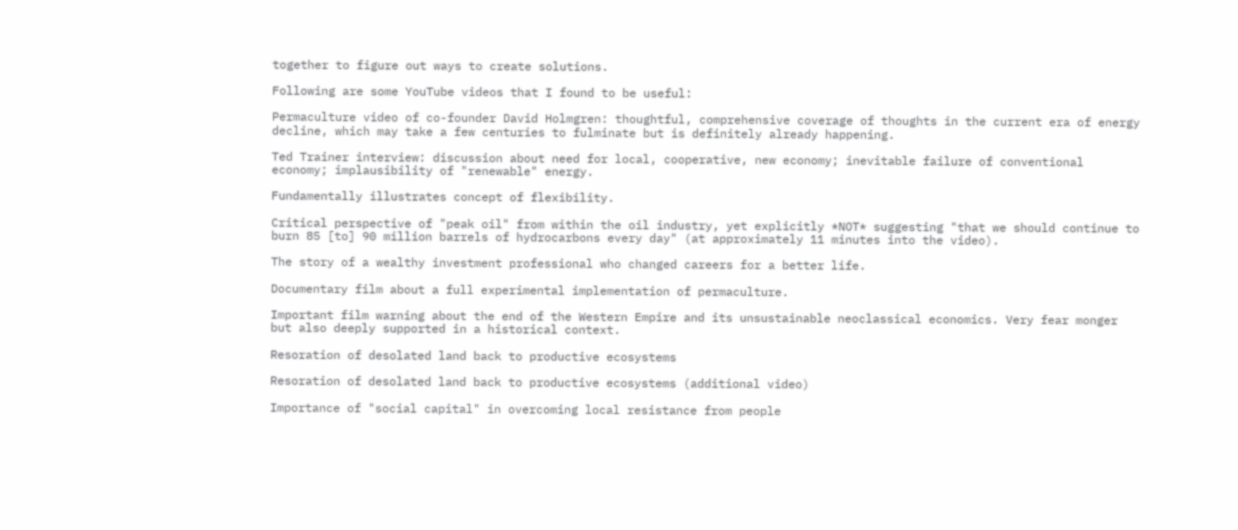together to figure out ways to create solutions.

Following are some YouTube videos that I found to be useful:

Permaculture video of co-founder David Holmgren: thoughtful, comprehensive coverage of thoughts in the current era of energy decline, which may take a few centuries to fulminate but is definitely already happening.

Ted Trainer interview: discussion about need for local, cooperative, new economy; inevitable failure of conventional economy; implausibility of "renewable" energy.

Fundamentally illustrates concept of flexibility.

Critical perspective of "peak oil" from within the oil industry, yet explicitly *NOT* suggesting "that we should continue to burn 85 [to] 90 million barrels of hydrocarbons every day" (at approximately 11 minutes into the video).

The story of a wealthy investment professional who changed careers for a better life.

Documentary film about a full experimental implementation of permaculture.

Important film warning about the end of the Western Empire and its unsustainable neoclassical economics. Very fear monger but also deeply supported in a historical context.

Resoration of desolated land back to productive ecosystems

Resoration of desolated land back to productive ecosystems (additional video)

Importance of "social capital" in overcoming local resistance from people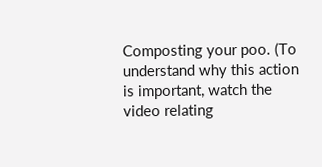Composting your poo. (To understand why this action is important, watch the video relating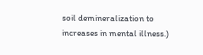soil demineralization to increases in mental illness.)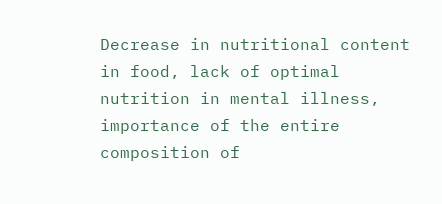Decrease in nutritional content in food, lack of optimal nutrition in mental illness, importance of the entire composition of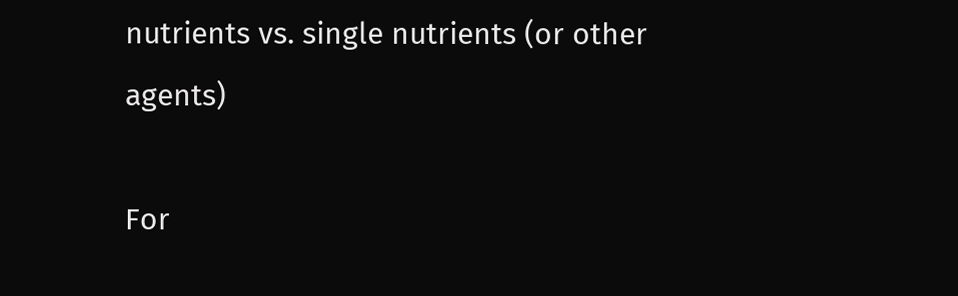nutrients vs. single nutrients (or other agents)

For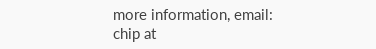more information, email: chip at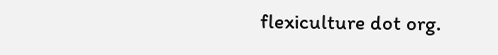flexiculture dot org.